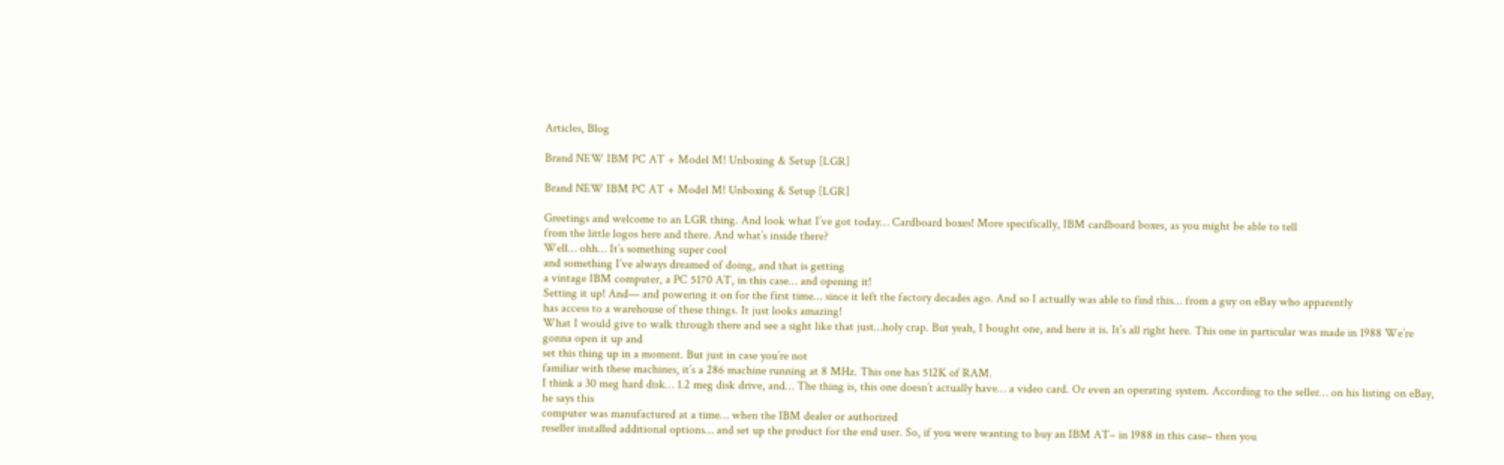Articles, Blog

Brand NEW IBM PC AT + Model M! Unboxing & Setup [LGR]

Brand NEW IBM PC AT + Model M! Unboxing & Setup [LGR]

Greetings and welcome to an LGR thing. And look what I’ve got today… Cardboard boxes! More specifically, IBM cardboard boxes, as you might be able to tell
from the little logos here and there. And what’s inside there?
Well… ohh… It’s something super cool
and something I’ve always dreamed of doing, and that is getting
a vintage IBM computer, a PC 5170 AT, in this case… and opening it!
Setting it up! And— and powering it on for the first time… since it left the factory decades ago. And so I actually was able to find this… from a guy on eBay who apparently
has access to a warehouse of these things. It just looks amazing!
What I would give to walk through there and see a sight like that just…holy crap. But yeah, I bought one, and here it is. It’s all right here. This one in particular was made in 1988 We’re gonna open it up and
set this thing up in a moment. But just in case you’re not
familiar with these machines, it’s a 286 machine running at 8 MHz. This one has 512K of RAM.
I think a 30 meg hard disk… 1.2 meg disk drive, and… The thing is, this one doesn’t actually have… a video card. Or even an operating system. According to the seller… on his listing on eBay, he says this
computer was manufactured at a time… when the IBM dealer or authorized
reseller installed additional options… and set up the product for the end user. So, if you were wanting to buy an IBM AT– in 1988 in this case– then you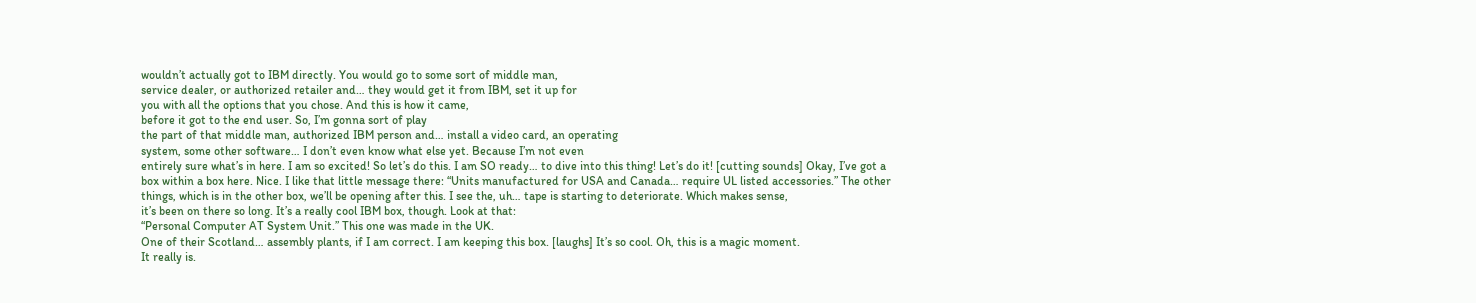wouldn’t actually got to IBM directly. You would go to some sort of middle man,
service dealer, or authorized retailer and… they would get it from IBM, set it up for
you with all the options that you chose. And this is how it came,
before it got to the end user. So, I’m gonna sort of play
the part of that middle man, authorized IBM person and… install a video card, an operating
system, some other software… I don’t even know what else yet. Because I’m not even
entirely sure what’s in here. I am so excited! So let’s do this. I am SO ready… to dive into this thing! Let’s do it! [cutting sounds] Okay, I’ve got a box within a box here. Nice. I like that little message there: “Units manufactured for USA and Canada… require UL listed accessories.” The other things, which is in the other box, we’ll be opening after this. I see the, uh… tape is starting to deteriorate. Which makes sense,
it’s been on there so long. It’s a really cool IBM box, though. Look at that:
“Personal Computer AT System Unit.” This one was made in the UK.
One of their Scotland… assembly plants, if I am correct. I am keeping this box. [laughs] It’s so cool. Oh, this is a magic moment.
It really is.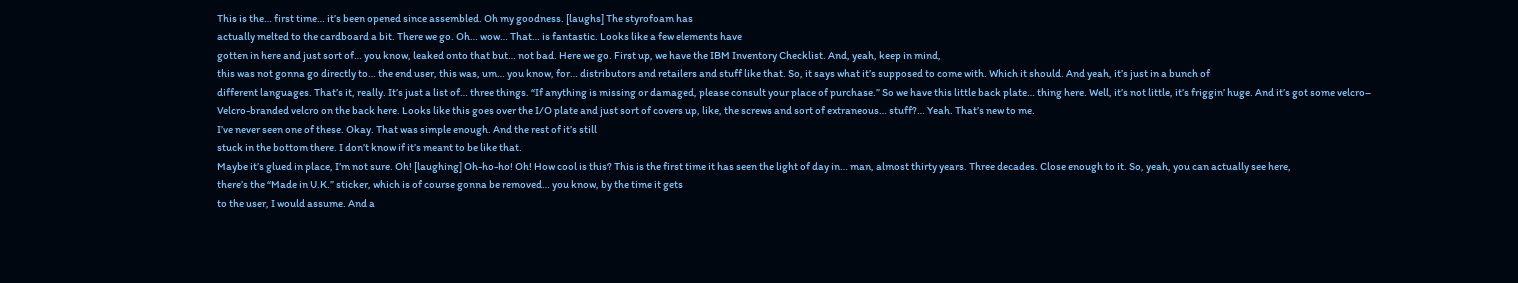This is the… first time… it’s been opened since assembled. Oh my goodness. [laughs] The styrofoam has
actually melted to the cardboard a bit. There we go. Oh… wow… That… is fantastic. Looks like a few elements have
gotten in here and just sort of… you know, leaked onto that but… not bad. Here we go. First up, we have the IBM Inventory Checklist. And, yeah, keep in mind,
this was not gonna go directly to… the end user, this was, um… you know, for… distributors and retailers and stuff like that. So, it says what it’s supposed to come with. Which it should. And yeah, it’s just in a bunch of
different languages. That’s it, really. It’s just a list of… three things. “If anything is missing or damaged, please consult your place of purchase.” So we have this little back plate… thing here. Well, it’s not little, it’s friggin’ huge. And it’s got some velcro–
Velcro-branded velcro on the back here. Looks like this goes over the I/O plate and just sort of covers up, like, the screws and sort of extraneous… stuff?… Yeah. That’s new to me.
I’ve never seen one of these. Okay. That was simple enough. And the rest of it’s still
stuck in the bottom there. I don’t know if it’s meant to be like that.
Maybe it’s glued in place, I’m not sure. Oh! [laughing] Oh-ho-ho! Oh! How cool is this? This is the first time it has seen the light of day in… man, almost thirty years. Three decades. Close enough to it. So, yeah, you can actually see here,
there’s the “Made in U.K.” sticker, which is of course gonna be removed… you know, by the time it gets
to the user, I would assume. And a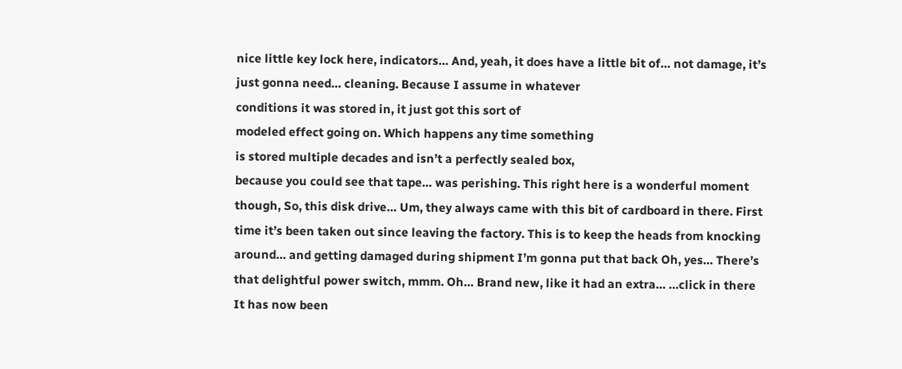nice little key lock here, indicators… And, yeah, it does have a little bit of… not damage, it’s just gonna need… cleaning. Because I assume in whatever
conditions it was stored in, it just got this sort of
modeled effect going on. Which happens any time something
is stored multiple decades and isn’t a perfectly sealed box,
because you could see that tape… was perishing. This right here is a wonderful moment though, So, this disk drive… Um, they always came with this bit of cardboard in there. First time it’s been taken out since leaving the factory. This is to keep the heads from knocking around… and getting damaged during shipment I’m gonna put that back Oh, yes… There’s that delightful power switch, mmm. Oh… Brand new, like it had an extra… …click in there It has now been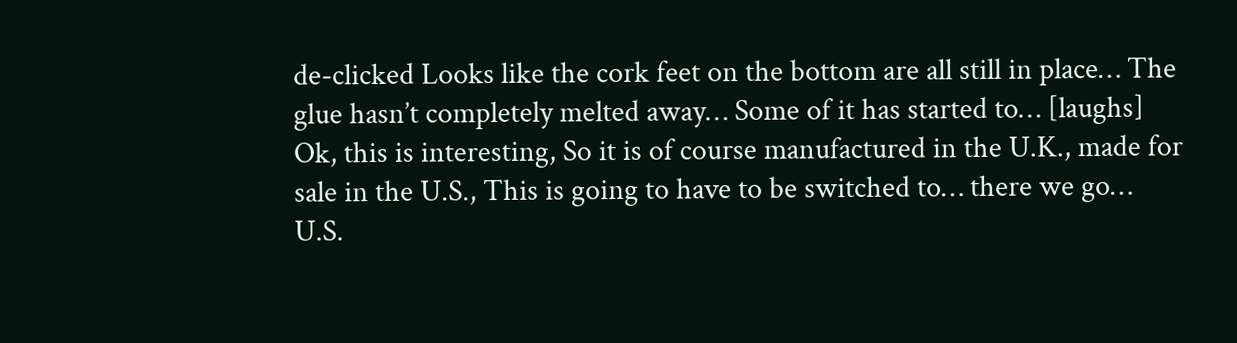de-clicked Looks like the cork feet on the bottom are all still in place… The glue hasn’t completely melted away… Some of it has started to… [laughs] Ok, this is interesting, So it is of course manufactured in the U.K., made for sale in the U.S., This is going to have to be switched to… there we go… U.S.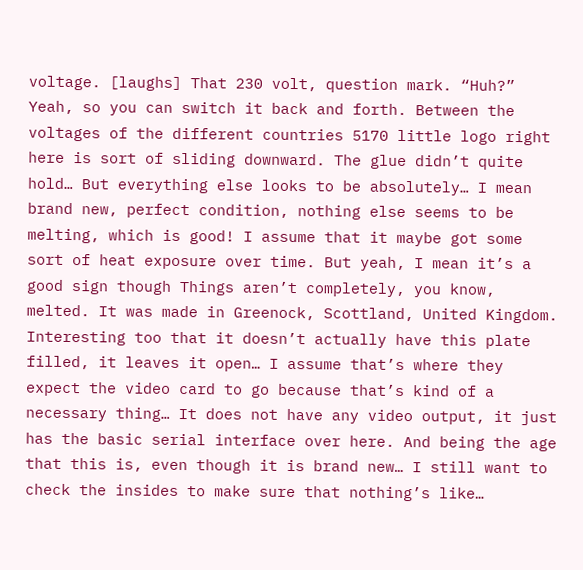voltage. [laughs] That 230 volt, question mark. “Huh?” Yeah, so you can switch it back and forth. Between the voltages of the different countries 5170 little logo right here is sort of sliding downward. The glue didn’t quite hold… But everything else looks to be absolutely… I mean brand new, perfect condition, nothing else seems to be melting, which is good! I assume that it maybe got some sort of heat exposure over time. But yeah, I mean it’s a good sign though Things aren’t completely, you know, melted. It was made in Greenock, Scottland, United Kingdom. Interesting too that it doesn’t actually have this plate filled, it leaves it open… I assume that’s where they expect the video card to go because that’s kind of a necessary thing… It does not have any video output, it just has the basic serial interface over here. And being the age that this is, even though it is brand new… I still want to check the insides to make sure that nothing’s like…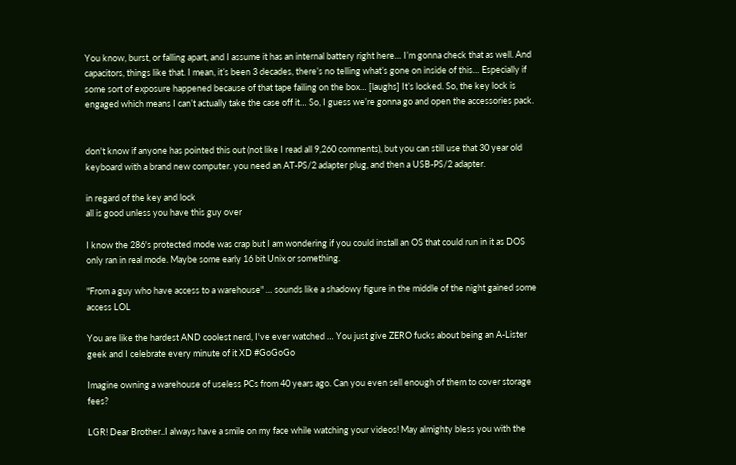You know, burst, or falling apart, and I assume it has an internal battery right here… I’m gonna check that as well. And capacitors, things like that. I mean, it’s been 3 decades, there’s no telling what’s gone on inside of this… Especially if some sort of exposure happened because of that tape failing on the box… [laughs] It’s locked. So, the key lock is engaged which means I can’t actually take the case off it… So, I guess we’re gonna go and open the accessories pack.


don't know if anyone has pointed this out (not like I read all 9,260 comments), but you can still use that 30 year old keyboard with a brand new computer. you need an AT-PS/2 adapter plug, and then a USB-PS/2 adapter.

in regard of the key and lock
all is good unless you have this guy over

I know the 286's protected mode was crap but I am wondering if you could install an OS that could run in it as DOS only ran in real mode. Maybe some early 16 bit Unix or something.

"From a guy who have access to a warehouse" … sounds like a shadowy figure in the middle of the night gained some access LOL

You are like the hardest AND coolest nerd, I've ever watched … You just give ZERO fucks about being an A-Lister geek and I celebrate every minute of it XD #GoGoGo

Imagine owning a warehouse of useless PCs from 40 years ago. Can you even sell enough of them to cover storage fees?

LGR! Dear Brother..I always have a smile on my face while watching your videos! May almighty bless you with the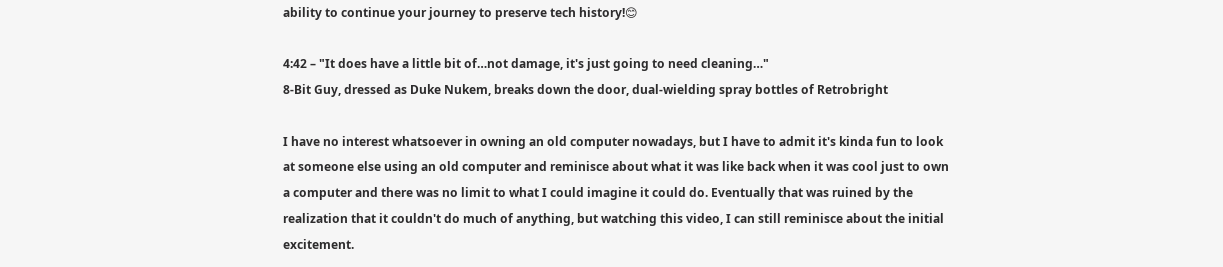ability to continue your journey to preserve tech history!😊

4:42 – "It does have a little bit of…not damage, it's just going to need cleaning…"
8-Bit Guy, dressed as Duke Nukem, breaks down the door, dual-wielding spray bottles of Retrobright

I have no interest whatsoever in owning an old computer nowadays, but I have to admit it's kinda fun to look at someone else using an old computer and reminisce about what it was like back when it was cool just to own a computer and there was no limit to what I could imagine it could do. Eventually that was ruined by the realization that it couldn't do much of anything, but watching this video, I can still reminisce about the initial excitement.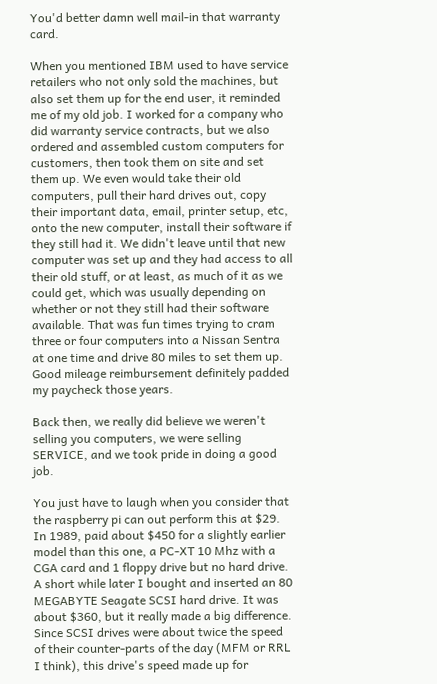You'd better damn well mail-in that warranty card.

When you mentioned IBM used to have service retailers who not only sold the machines, but also set them up for the end user, it reminded me of my old job. I worked for a company who did warranty service contracts, but we also ordered and assembled custom computers for customers, then took them on site and set them up. We even would take their old computers, pull their hard drives out, copy their important data, email, printer setup, etc, onto the new computer, install their software if they still had it. We didn't leave until that new computer was set up and they had access to all their old stuff, or at least, as much of it as we could get, which was usually depending on whether or not they still had their software available. That was fun times trying to cram three or four computers into a Nissan Sentra at one time and drive 80 miles to set them up. Good mileage reimbursement definitely padded my paycheck those years.

Back then, we really did believe we weren't selling you computers, we were selling SERVICE, and we took pride in doing a good job.

You just have to laugh when you consider that the raspberry pi can out perform this at $29. In 1989, paid about $450 for a slightly earlier model than this one, a PC-XT 10 Mhz with a CGA card and 1 floppy drive but no hard drive. A short while later I bought and inserted an 80 MEGABYTE Seagate SCSI hard drive. It was about $360, but it really made a big difference. Since SCSI drives were about twice the speed of their counter-parts of the day (MFM or RRL I think), this drive's speed made up for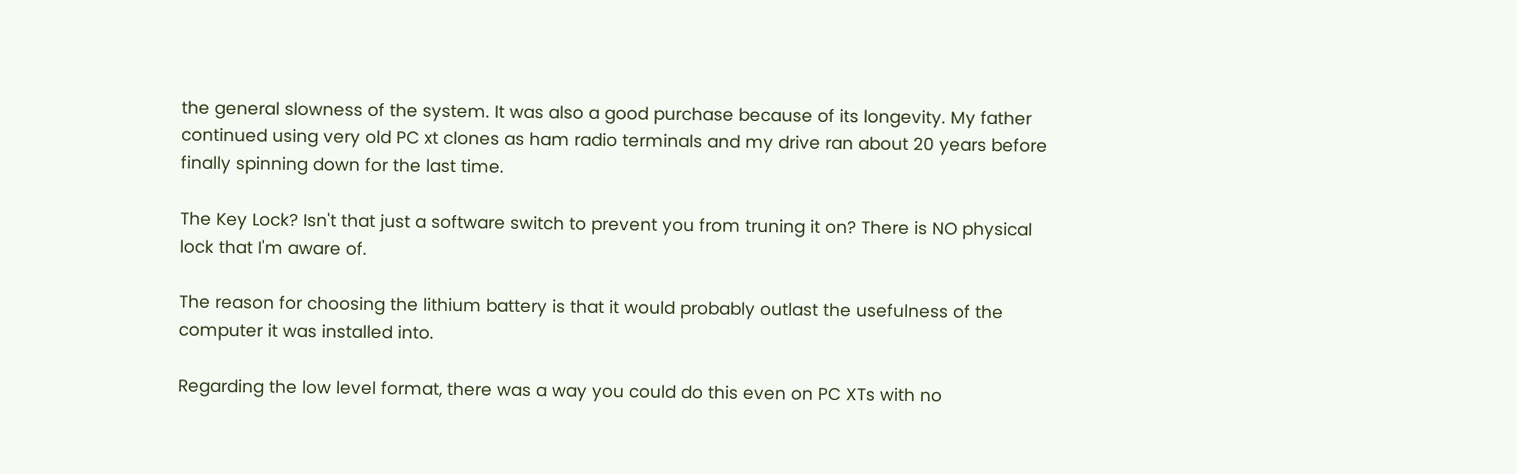the general slowness of the system. It was also a good purchase because of its longevity. My father continued using very old PC xt clones as ham radio terminals and my drive ran about 20 years before finally spinning down for the last time.

The Key Lock? Isn't that just a software switch to prevent you from truning it on? There is NO physical lock that I'm aware of.

The reason for choosing the lithium battery is that it would probably outlast the usefulness of the computer it was installed into.

Regarding the low level format, there was a way you could do this even on PC XTs with no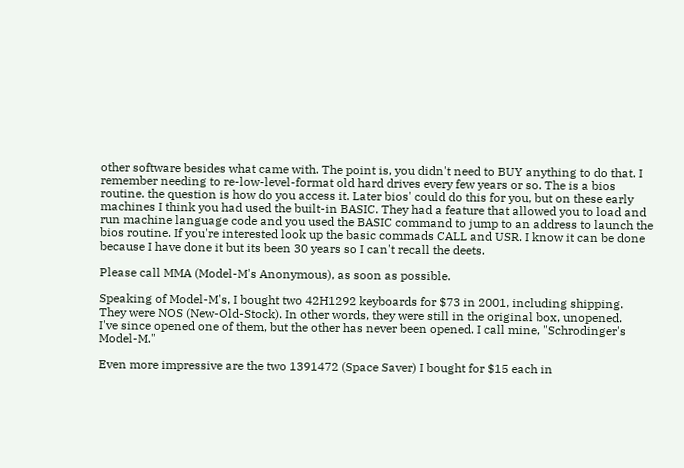other software besides what came with. The point is, you didn't need to BUY anything to do that. I remember needing to re-low-level-format old hard drives every few years or so. The is a bios routine. the question is how do you access it. Later bios' could do this for you, but on these early machines I think you had used the built-in BASIC. They had a feature that allowed you to load and run machine language code and you used the BASIC command to jump to an address to launch the bios routine. If you're interested look up the basic commads CALL and USR. I know it can be done because I have done it but its been 30 years so I can't recall the deets.

Please call MMA (Model-M's Anonymous), as soon as possible.

Speaking of Model-M's, I bought two 42H1292 keyboards for $73 in 2001, including shipping.
They were NOS (New-Old-Stock). In other words, they were still in the original box, unopened.
I've since opened one of them, but the other has never been opened. I call mine, "Schrodinger's Model-M."

Even more impressive are the two 1391472 (Space Saver) I bought for $15 each in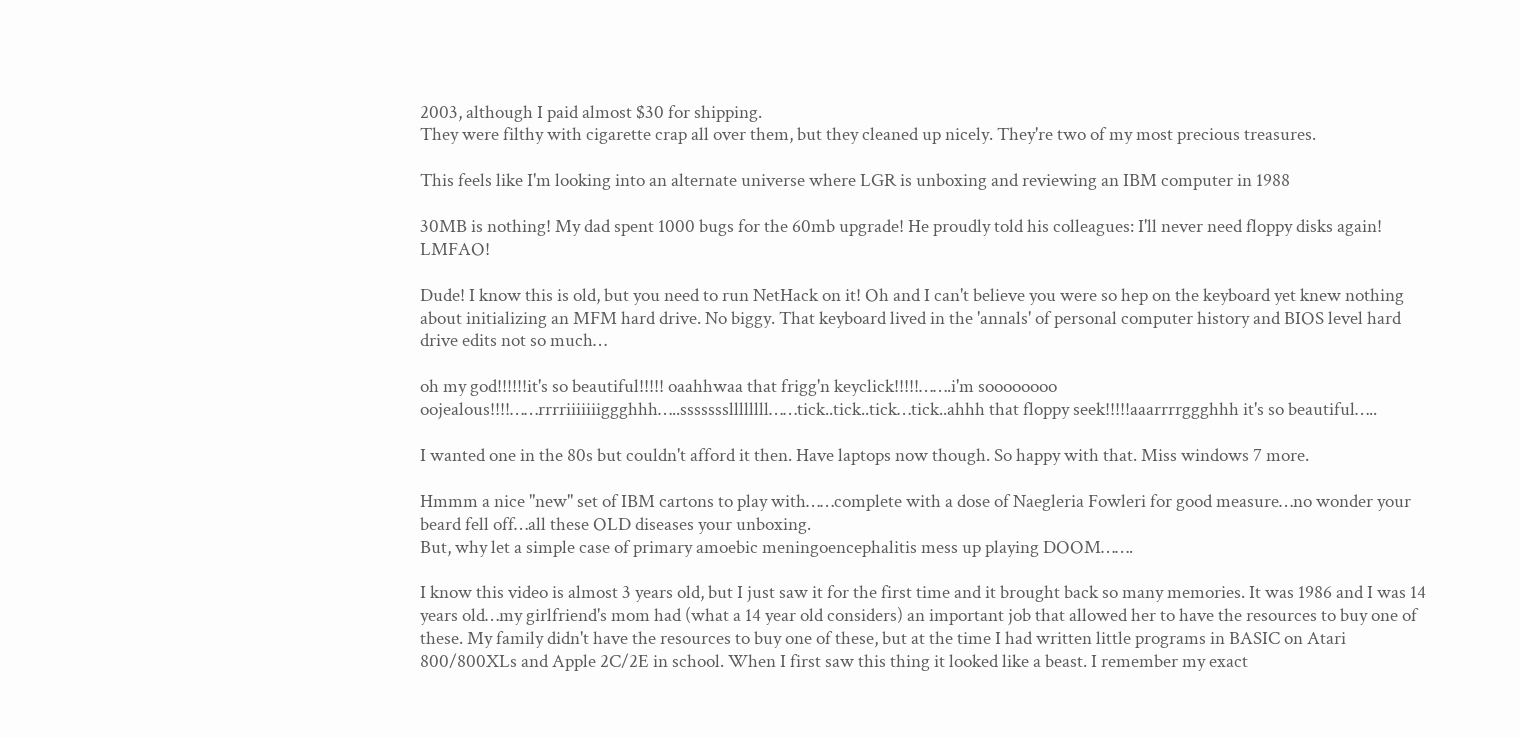2003, although I paid almost $30 for shipping.
They were filthy with cigarette crap all over them, but they cleaned up nicely. They're two of my most precious treasures.

This feels like I'm looking into an alternate universe where LGR is unboxing and reviewing an IBM computer in 1988

30MB is nothing! My dad spent 1000 bugs for the 60mb upgrade! He proudly told his colleagues: I'll never need floppy disks again! LMFAO!

Dude! I know this is old, but you need to run NetHack on it! Oh and I can't believe you were so hep on the keyboard yet knew nothing about initializing an MFM hard drive. No biggy. That keyboard lived in the 'annals' of personal computer history and BIOS level hard drive edits not so much…

oh my god!!!!!!it's so beautiful!!!!! oaahhwaa that frigg'n keyclick!!!!!…….i'm soooooooo oojealous!!!!……rrrriiiiiiiggghhh…..sssssssllllllll……tick..tick..tick…tick..ahhh that floppy seek!!!!!aaarrrrggghhh it's so beautiful…..

I wanted one in the 80s but couldn't afford it then. Have laptops now though. So happy with that. Miss windows 7 more.

Hmmm a nice "new" set of IBM cartons to play with……complete with a dose of Naegleria Fowleri for good measure…no wonder your beard fell off…all these OLD diseases your unboxing.
But, why let a simple case of primary amoebic meningoencephalitis mess up playing DOOM…….

I know this video is almost 3 years old, but I just saw it for the first time and it brought back so many memories. It was 1986 and I was 14 years old…my girlfriend's mom had (what a 14 year old considers) an important job that allowed her to have the resources to buy one of these. My family didn't have the resources to buy one of these, but at the time I had written little programs in BASIC on Atari 800/800XLs and Apple 2C/2E in school. When I first saw this thing it looked like a beast. I remember my exact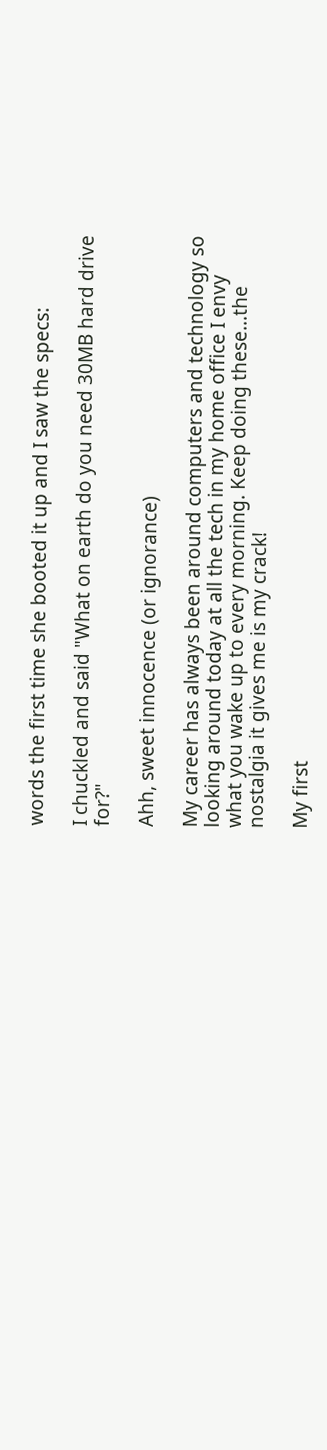words the first time she booted it up and I saw the specs:

I chuckled and said "What on earth do you need 30MB hard drive for?"

Ahh, sweet innocence (or ignorance)

My career has always been around computers and technology so looking around today at all the tech in my home office I envy what you wake up to every morning. Keep doing these…the nostalgia it gives me is my crack!

My first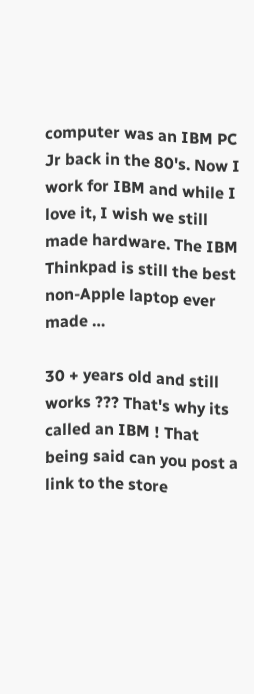computer was an IBM PC Jr back in the 80's. Now I work for IBM and while I love it, I wish we still made hardware. The IBM Thinkpad is still the best non-Apple laptop ever made …

30 + years old and still works ??? That's why its called an IBM ! That being said can you post a link to the store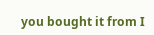you bought it from I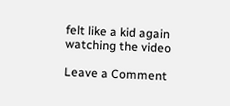felt like a kid again watching the video

Leave a Comment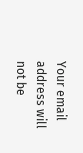Your email address will not be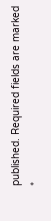published. Required fields are marked *